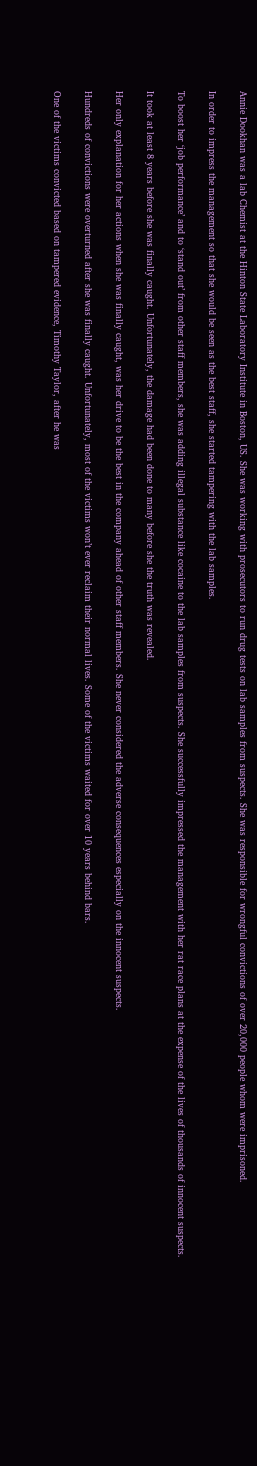Annie Dookhan was a lab Chemist at the Hinton State Laboratory Institute in Boston, US. She was working with prosecutors to run drug tests on lab samples from suspects. She was responsible for wrongful convictions of over 20,000 people whom were imprisoned.

In order to impress the management so that she would be seen as the best staff, she started tampering with the lab samples.

To boost her ‘job performance’ and to ‘stand out’ from other staff members, she was adding illegal substance like cocaine to the lab samples from suspects. She successfully impressed the management with her rat race plans at the expense of the lives of thousands of innocent suspects.

It took at least 8 years before she was finally caught. Unfortunately, the damage had been done to many before she the truth was revealed.

Her only explanation for her actions when she was finally caught, was her drive to be the best in the company ahead of other staff members. She never considered the adverse consequences especially on the innocent suspects.

Hundreds of convictions were overturned after she was finally caught. Unfortunately, most of the victims won’t ever reclaim their normal lives. Some of the victims waited for over 10 years behind bars.

One of the victims convicted based on tampered evidence, Timothy Taylor, after he was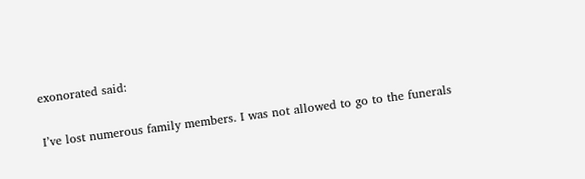exonorated said:

I’ve lost numerous family members. I was not allowed to go to the funerals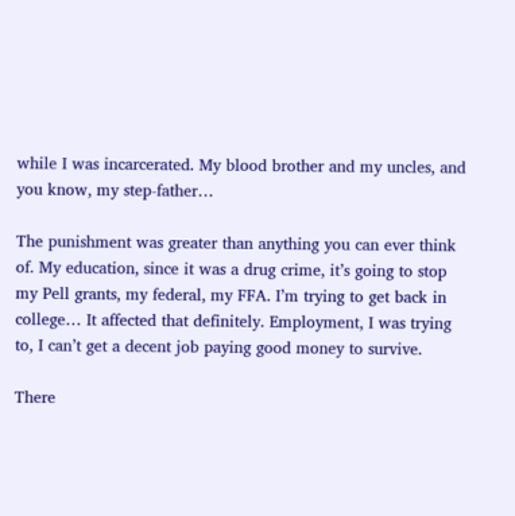while I was incarcerated. My blood brother and my uncles, and you know, my step-father…

The punishment was greater than anything you can ever think of. My education, since it was a drug crime, it’s going to stop my Pell grants, my federal, my FFA. I’m trying to get back in college… It affected that definitely. Employment, I was trying to, I can’t get a decent job paying good money to survive.

There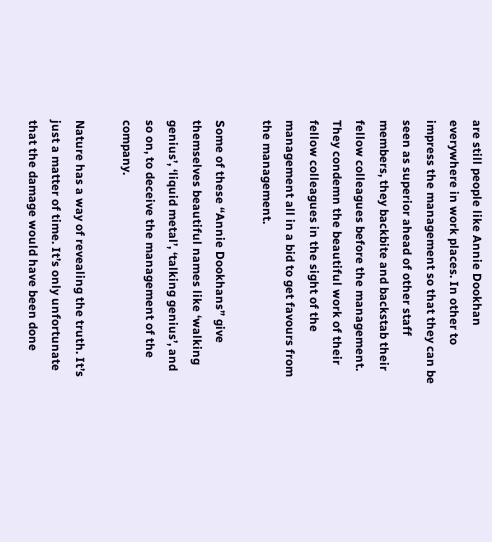are still people like Annie Dookhan everywhere in work places. In other to impress the management so that they can be seen as superior ahead of other staff members, they backbite and backstab their fellow colleagues before the management. They condemn the beautiful work of their fellow colleagues in the sight of the management all in a bid to get favours from the management.

Some of these “Annie Dookhans” give themselves beautiful names like ‘walking genius’, ‘liquid metal’, ‘talking genius’, and so on, to deceive the management of the company.

Nature has a way of revealing the truth. It’s just a matter of time. It’s only unfortunate that the damage would have been done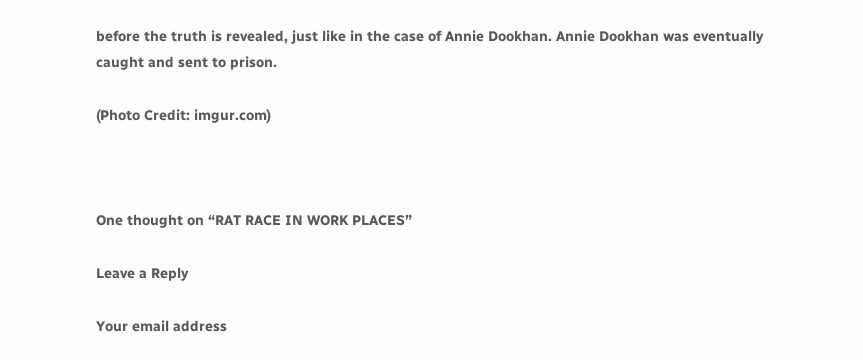before the truth is revealed, just like in the case of Annie Dookhan. Annie Dookhan was eventually caught and sent to prison.

(Photo Credit: imgur.com)



One thought on “RAT RACE IN WORK PLACES”

Leave a Reply

Your email address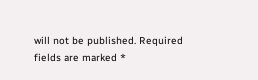will not be published. Required fields are marked *